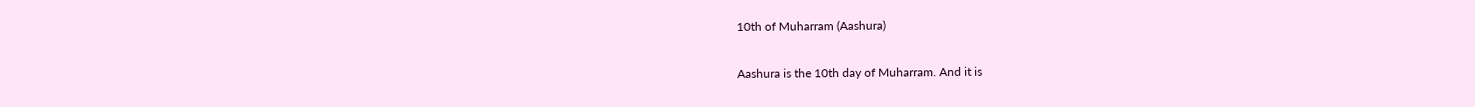10th of Muharram (Aashura)

Aashura is the 10th day of Muharram. And it is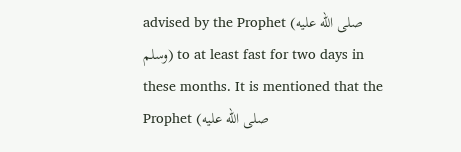advised by the Prophet (صلى الله عليه وسلم) to at least fast for two days in these months. It is mentioned that the Prophet (صلى الله عليه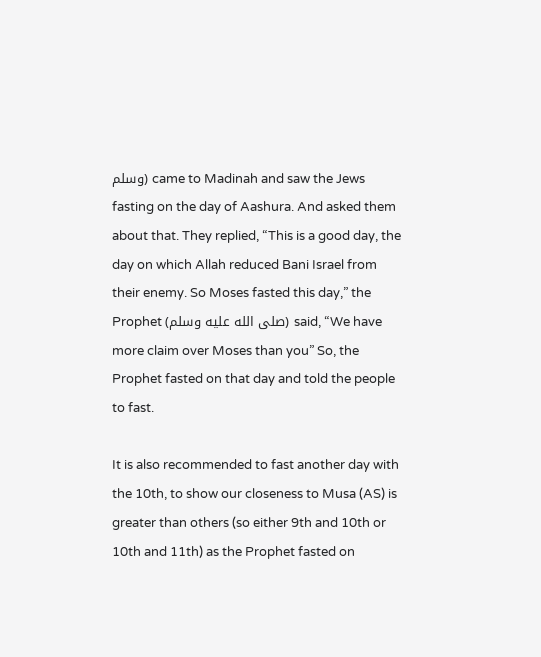وسلم) came to Madinah and saw the Jews fasting on the day of Aashura. And asked them about that. They replied, “This is a good day, the day on which Allah reduced Bani Israel from their enemy. So Moses fasted this day,” the Prophet (صلى الله عليه وسلم) said, “We have more claim over Moses than you” So, the Prophet fasted on that day and told the people to fast.

It is also recommended to fast another day with the 10th, to show our closeness to Musa (AS) is greater than others (so either 9th and 10th or 10th and 11th) as the Prophet fasted on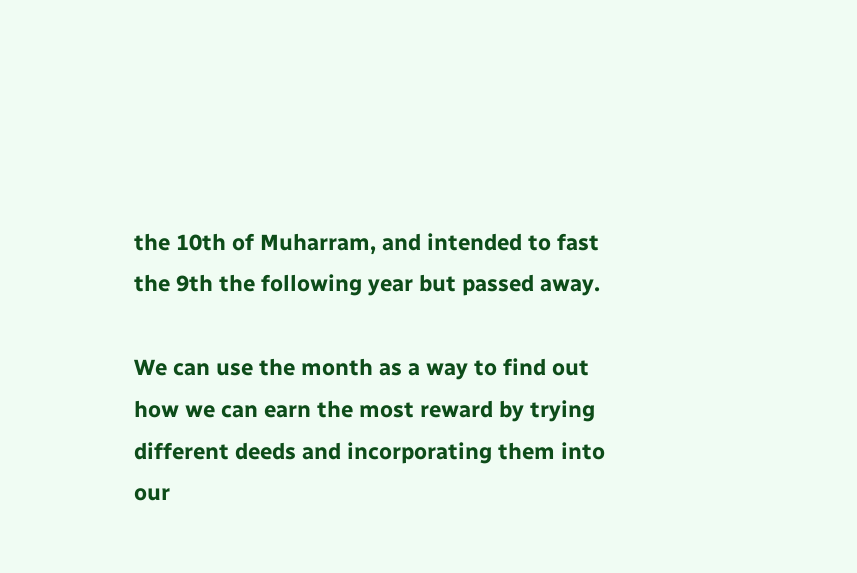the 10th of Muharram, and intended to fast the 9th the following year but passed away.

We can use the month as a way to find out how we can earn the most reward by trying different deeds and incorporating them into our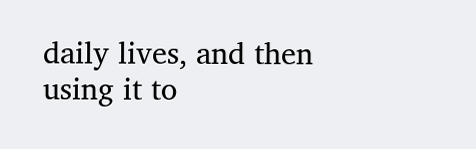daily lives, and then using it to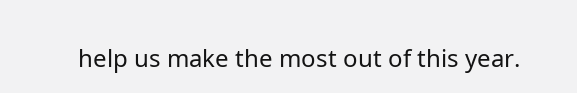help us make the most out of this year.